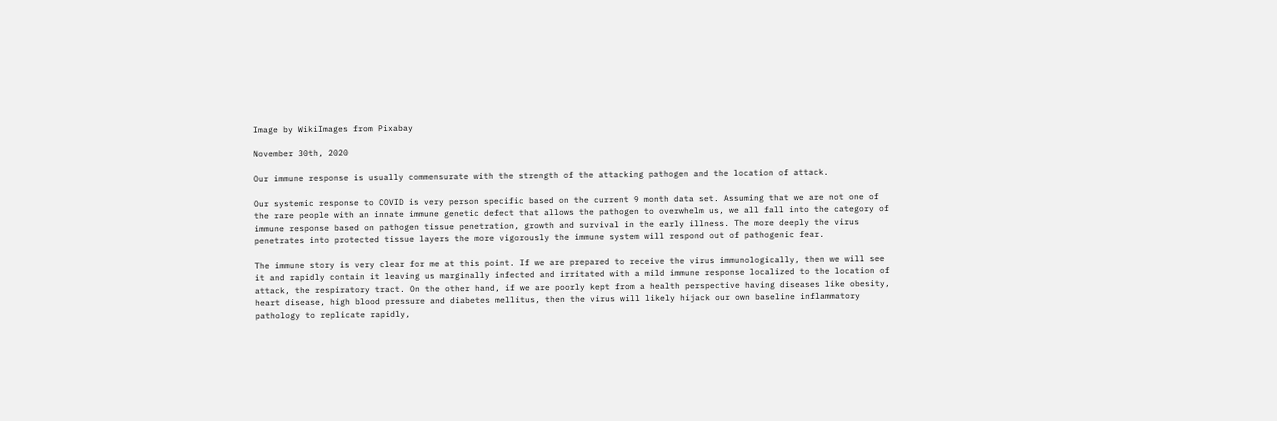Image by WikiImages from Pixabay

November 30th, 2020

Our immune response is usually commensurate with the strength of the attacking pathogen and the location of attack.

Our systemic response to COVID is very person specific based on the current 9 month data set. Assuming that we are not one of the rare people with an innate immune genetic defect that allows the pathogen to overwhelm us, we all fall into the category of immune response based on pathogen tissue penetration, growth and survival in the early illness. The more deeply the virus penetrates into protected tissue layers the more vigorously the immune system will respond out of pathogenic fear.

The immune story is very clear for me at this point. If we are prepared to receive the virus immunologically, then we will see it and rapidly contain it leaving us marginally infected and irritated with a mild immune response localized to the location of attack, the respiratory tract. On the other hand, if we are poorly kept from a health perspective having diseases like obesity, heart disease, high blood pressure and diabetes mellitus, then the virus will likely hijack our own baseline inflammatory pathology to replicate rapidly,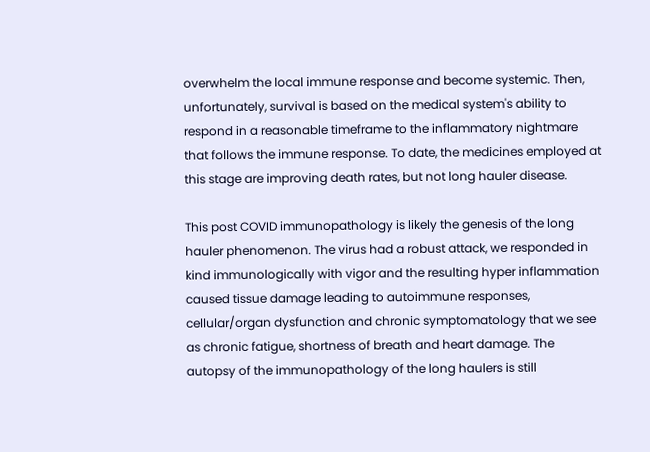overwhelm the local immune response and become systemic. Then, unfortunately, survival is based on the medical system's ability to respond in a reasonable timeframe to the inflammatory nightmare that follows the immune response. To date, the medicines employed at this stage are improving death rates, but not long hauler disease.

This post COVID immunopathology is likely the genesis of the long hauler phenomenon. The virus had a robust attack, we responded in kind immunologically with vigor and the resulting hyper inflammation caused tissue damage leading to autoimmune responses, cellular/organ dysfunction and chronic symptomatology that we see as chronic fatigue, shortness of breath and heart damage. The autopsy of the immunopathology of the long haulers is still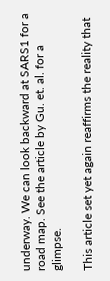underway. We can look backward at SARS1 for a road map. See the article by Gu. et. al. for a glimpse.

This article set yet again reaffirms the reality that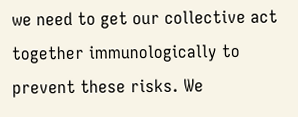we need to get our collective act together immunologically to prevent these risks. We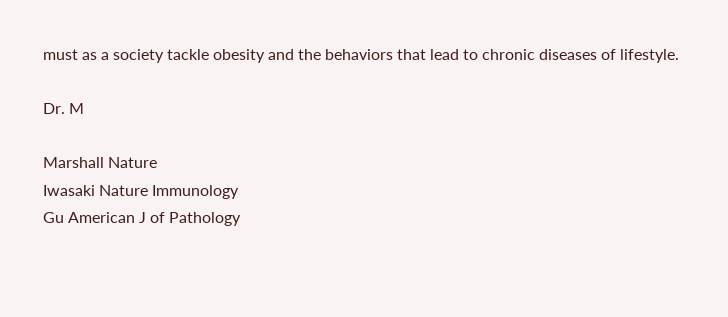must as a society tackle obesity and the behaviors that lead to chronic diseases of lifestyle.

Dr. M

Marshall Nature
Iwasaki Nature Immunology
Gu American J of Pathology